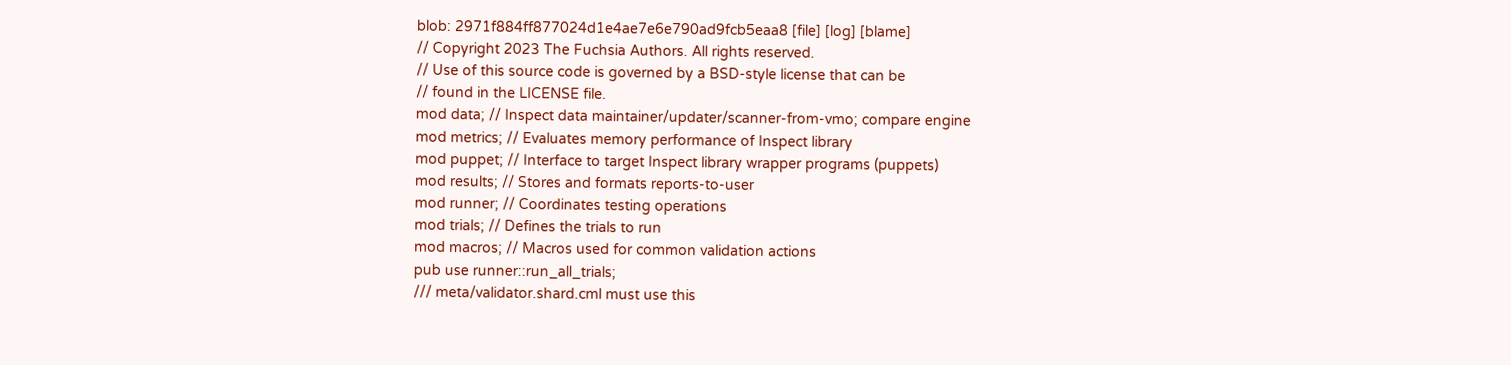blob: 2971f884ff877024d1e4ae7e6e790ad9fcb5eaa8 [file] [log] [blame]
// Copyright 2023 The Fuchsia Authors. All rights reserved.
// Use of this source code is governed by a BSD-style license that can be
// found in the LICENSE file.
mod data; // Inspect data maintainer/updater/scanner-from-vmo; compare engine
mod metrics; // Evaluates memory performance of Inspect library
mod puppet; // Interface to target Inspect library wrapper programs (puppets)
mod results; // Stores and formats reports-to-user
mod runner; // Coordinates testing operations
mod trials; // Defines the trials to run
mod macros; // Macros used for common validation actions
pub use runner::run_all_trials;
/// meta/validator.shard.cml must use this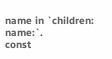name in `children: name:`.
const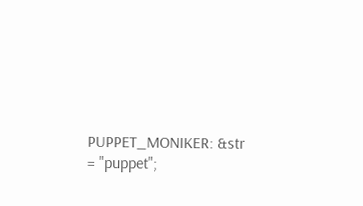PUPPET_MONIKER: &str = "puppet";